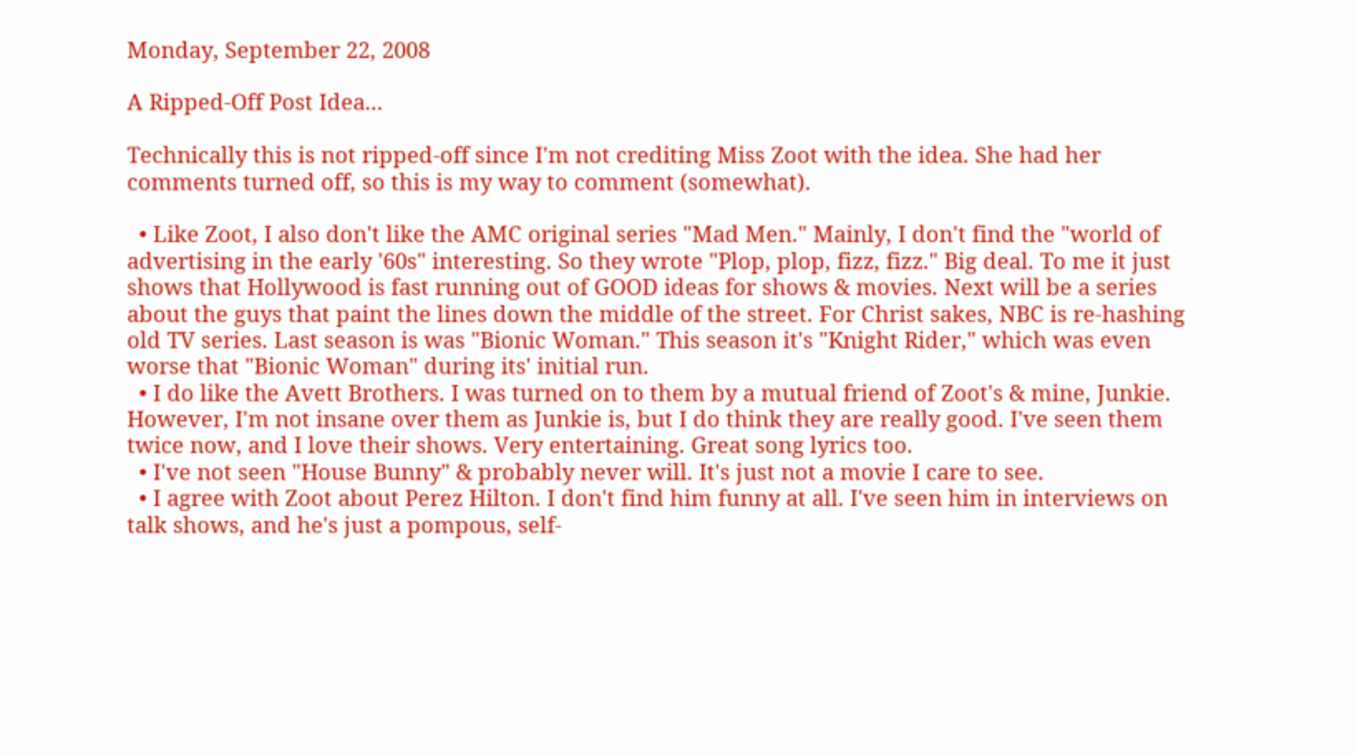Monday, September 22, 2008

A Ripped-Off Post Idea...

Technically this is not ripped-off since I'm not crediting Miss Zoot with the idea. She had her comments turned off, so this is my way to comment (somewhat).

  • Like Zoot, I also don't like the AMC original series "Mad Men." Mainly, I don't find the "world of advertising in the early '60s" interesting. So they wrote "Plop, plop, fizz, fizz." Big deal. To me it just shows that Hollywood is fast running out of GOOD ideas for shows & movies. Next will be a series about the guys that paint the lines down the middle of the street. For Christ sakes, NBC is re-hashing old TV series. Last season is was "Bionic Woman." This season it's "Knight Rider," which was even worse that "Bionic Woman" during its' initial run.
  • I do like the Avett Brothers. I was turned on to them by a mutual friend of Zoot's & mine, Junkie. However, I'm not insane over them as Junkie is, but I do think they are really good. I've seen them twice now, and I love their shows. Very entertaining. Great song lyrics too.
  • I've not seen "House Bunny" & probably never will. It's just not a movie I care to see.
  • I agree with Zoot about Perez Hilton. I don't find him funny at all. I've seen him in interviews on talk shows, and he's just a pompous, self-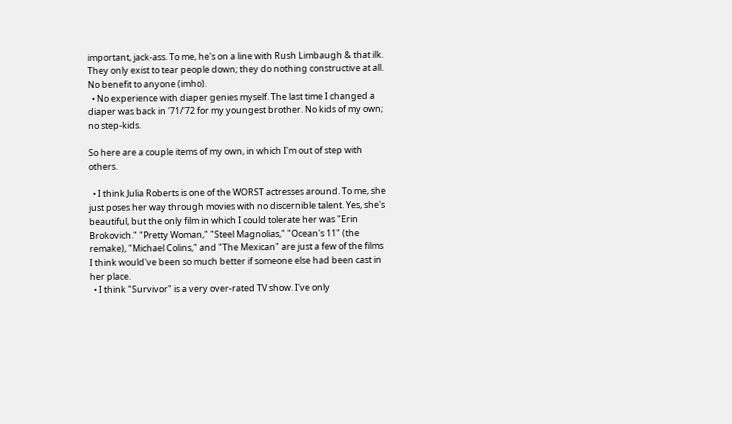important, jack-ass. To me, he's on a line with Rush Limbaugh & that ilk. They only exist to tear people down; they do nothing constructive at all. No benefit to anyone (imho).
  • No experience with diaper genies myself. The last time I changed a diaper was back in '71/'72 for my youngest brother. No kids of my own; no step-kids.

So here are a couple items of my own, in which I'm out of step with others.

  • I think Julia Roberts is one of the WORST actresses around. To me, she just poses her way through movies with no discernible talent. Yes, she's beautiful, but the only film in which I could tolerate her was "Erin Brokovich." "Pretty Woman," "Steel Magnolias," "Ocean's 11" (the remake), "Michael Colins," and "The Mexican" are just a few of the films I think would've been so much better if someone else had been cast in her place.
  • I think "Survivor" is a very over-rated TV show. I've only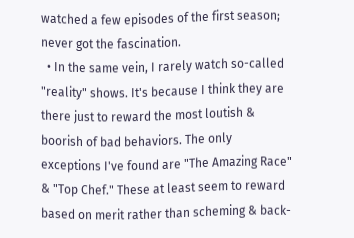watched a few episodes of the first season; never got the fascination.
  • In the same vein, I rarely watch so-called "reality" shows. It's because I think they are there just to reward the most loutish & boorish of bad behaviors. The only exceptions I've found are "The Amazing Race" & "Top Chef." These at least seem to reward based on merit rather than scheming & back-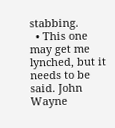stabbing.
  • This one may get me lynched, but it needs to be said. John Wayne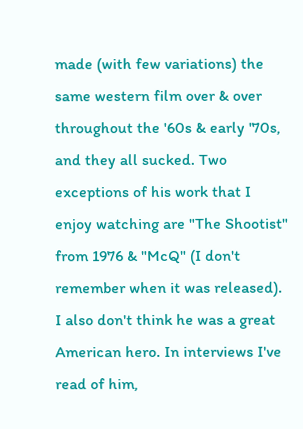made (with few variations) the same western film over & over throughout the '60s & early '70s, and they all sucked. Two exceptions of his work that I enjoy watching are "The Shootist" from 1976 & "McQ" (I don't remember when it was released). I also don't think he was a great American hero. In interviews I've read of him,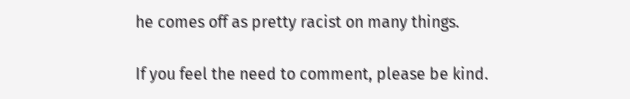he comes off as pretty racist on many things.

If you feel the need to comment, please be kind.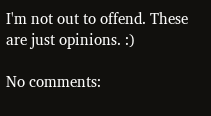I'm not out to offend. These are just opinions. :)

No comments: